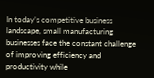In today’s competitive business landscape, small manufacturing businesses face the constant challenge of improving efficiency and productivity while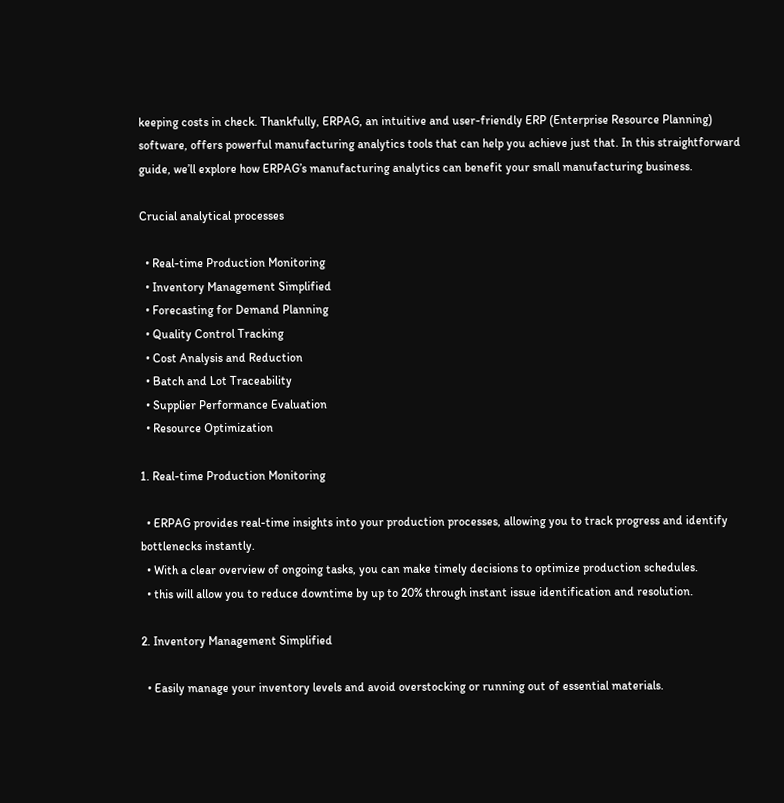keeping costs in check. Thankfully, ERPAG, an intuitive and user-friendly ERP (Enterprise Resource Planning) software, offers powerful manufacturing analytics tools that can help you achieve just that. In this straightforward guide, we’ll explore how ERPAG’s manufacturing analytics can benefit your small manufacturing business.

Crucial analytical processes

  • Real-time Production Monitoring
  • Inventory Management Simplified
  • Forecasting for Demand Planning
  • Quality Control Tracking
  • Cost Analysis and Reduction
  • Batch and Lot Traceability
  • Supplier Performance Evaluation
  • Resource Optimization

1. Real-time Production Monitoring

  • ERPAG provides real-time insights into your production processes, allowing you to track progress and identify bottlenecks instantly.
  • With a clear overview of ongoing tasks, you can make timely decisions to optimize production schedules.
  • this will allow you to reduce downtime by up to 20% through instant issue identification and resolution.

2. Inventory Management Simplified

  • Easily manage your inventory levels and avoid overstocking or running out of essential materials.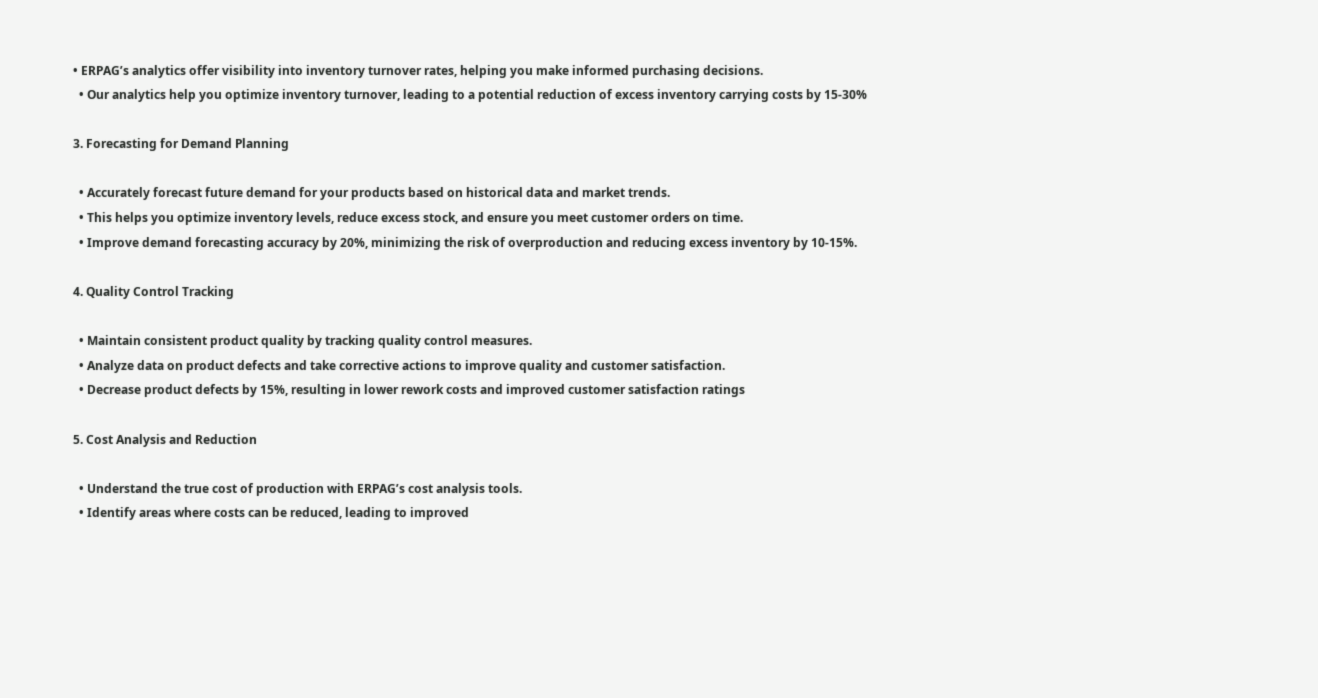• ERPAG’s analytics offer visibility into inventory turnover rates, helping you make informed purchasing decisions.
  • Our analytics help you optimize inventory turnover, leading to a potential reduction of excess inventory carrying costs by 15-30%

3. Forecasting for Demand Planning

  • Accurately forecast future demand for your products based on historical data and market trends.
  • This helps you optimize inventory levels, reduce excess stock, and ensure you meet customer orders on time.
  • Improve demand forecasting accuracy by 20%, minimizing the risk of overproduction and reducing excess inventory by 10-15%.

4. Quality Control Tracking

  • Maintain consistent product quality by tracking quality control measures.
  • Analyze data on product defects and take corrective actions to improve quality and customer satisfaction.
  • Decrease product defects by 15%, resulting in lower rework costs and improved customer satisfaction ratings

5. Cost Analysis and Reduction

  • Understand the true cost of production with ERPAG’s cost analysis tools.
  • Identify areas where costs can be reduced, leading to improved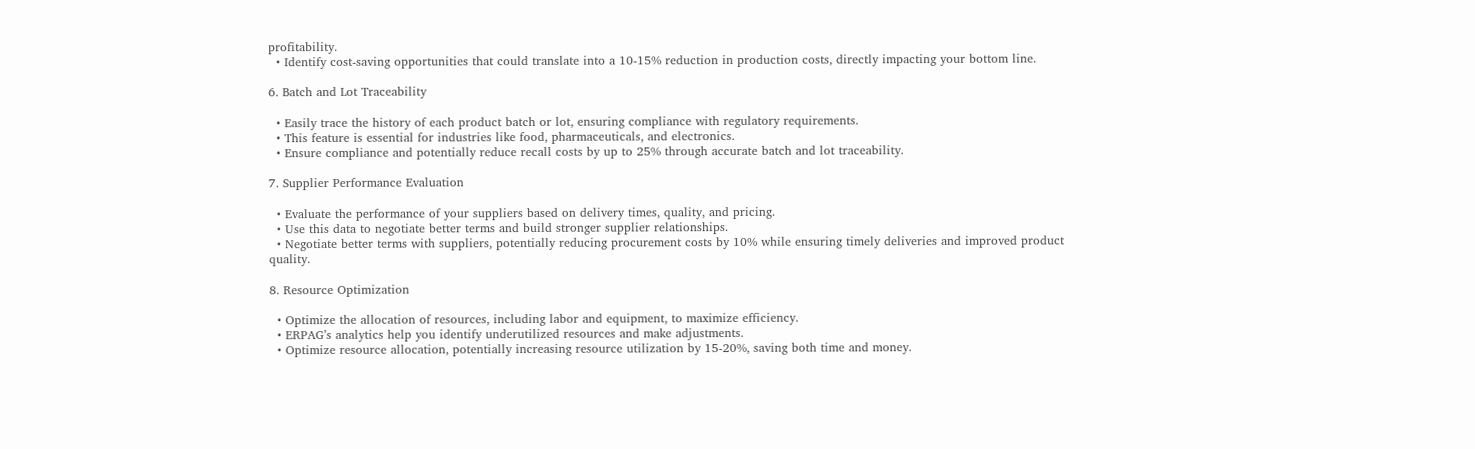profitability.
  • Identify cost-saving opportunities that could translate into a 10-15% reduction in production costs, directly impacting your bottom line.

6. Batch and Lot Traceability

  • Easily trace the history of each product batch or lot, ensuring compliance with regulatory requirements.
  • This feature is essential for industries like food, pharmaceuticals, and electronics.
  • Ensure compliance and potentially reduce recall costs by up to 25% through accurate batch and lot traceability.

7. Supplier Performance Evaluation

  • Evaluate the performance of your suppliers based on delivery times, quality, and pricing.
  • Use this data to negotiate better terms and build stronger supplier relationships.
  • Negotiate better terms with suppliers, potentially reducing procurement costs by 10% while ensuring timely deliveries and improved product quality.

8. Resource Optimization

  • Optimize the allocation of resources, including labor and equipment, to maximize efficiency.
  • ERPAG’s analytics help you identify underutilized resources and make adjustments.
  • Optimize resource allocation, potentially increasing resource utilization by 15-20%, saving both time and money.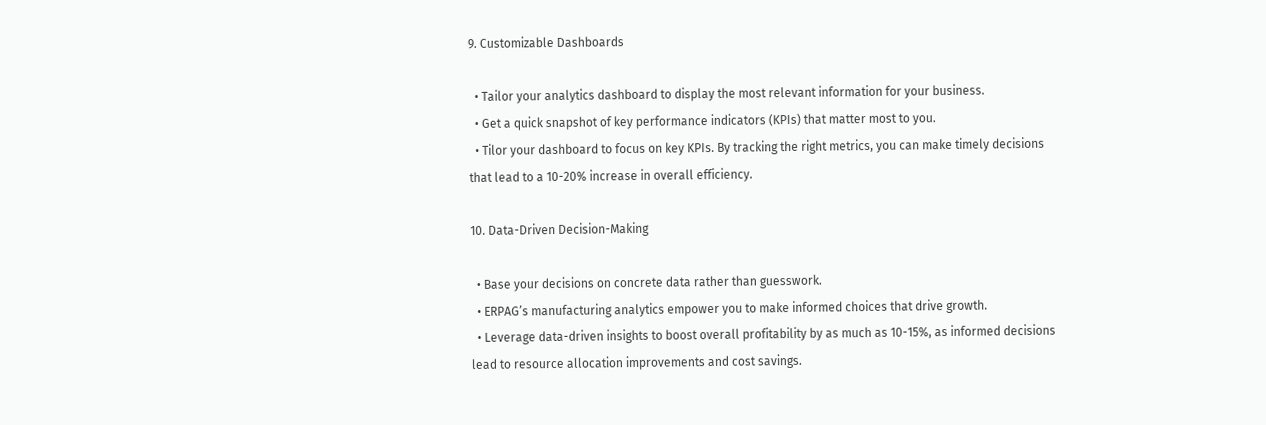9. Customizable Dashboards

  • Tailor your analytics dashboard to display the most relevant information for your business.
  • Get a quick snapshot of key performance indicators (KPIs) that matter most to you.
  • Tilor your dashboard to focus on key KPIs. By tracking the right metrics, you can make timely decisions that lead to a 10-20% increase in overall efficiency.

10. Data-Driven Decision-Making

  • Base your decisions on concrete data rather than guesswork.
  • ERPAG’s manufacturing analytics empower you to make informed choices that drive growth.
  • Leverage data-driven insights to boost overall profitability by as much as 10-15%, as informed decisions lead to resource allocation improvements and cost savings.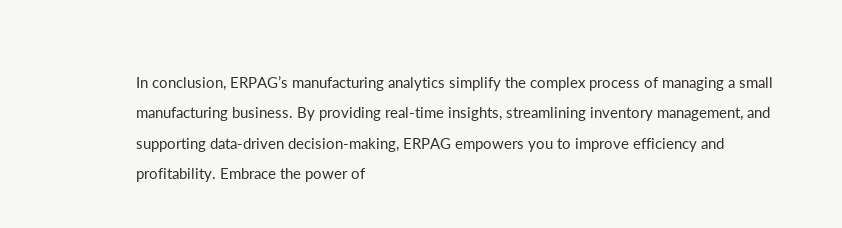In conclusion, ERPAG’s manufacturing analytics simplify the complex process of managing a small manufacturing business. By providing real-time insights, streamlining inventory management, and supporting data-driven decision-making, ERPAG empowers you to improve efficiency and profitability. Embrace the power of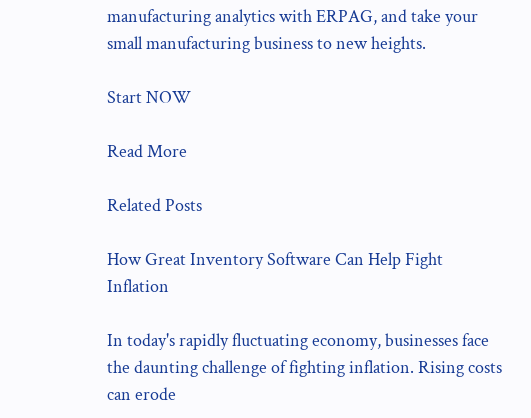manufacturing analytics with ERPAG, and take your small manufacturing business to new heights.

Start NOW

Read More

Related Posts

How Great Inventory Software Can Help Fight Inflation

In today's rapidly fluctuating economy, businesses face the daunting challenge of fighting inflation. Rising costs can erode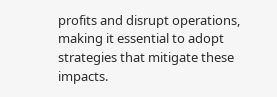profits and disrupt operations, making it essential to adopt strategies that mitigate these impacts.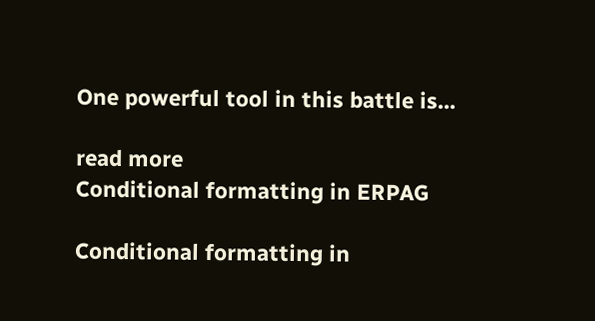One powerful tool in this battle is...

read more
Conditional formatting in ERPAG

Conditional formatting in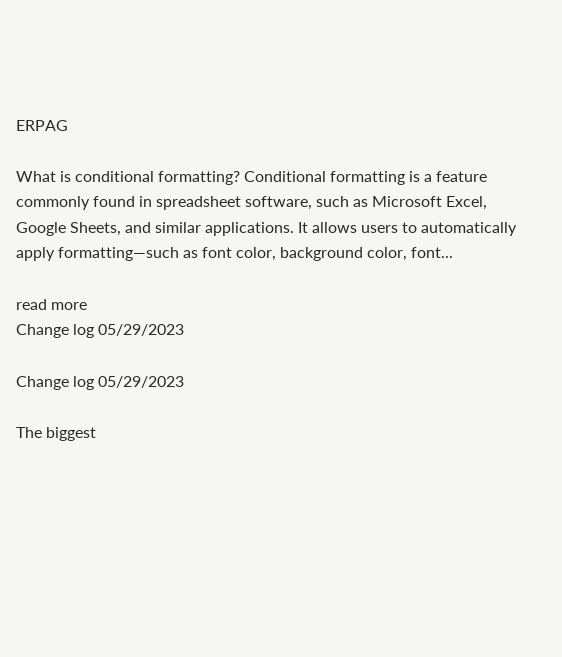ERPAG

What is conditional formatting? Conditional formatting is a feature commonly found in spreadsheet software, such as Microsoft Excel, Google Sheets, and similar applications. It allows users to automatically apply formatting—such as font color, background color, font...

read more
Change log 05/29/2023

Change log 05/29/2023

The biggest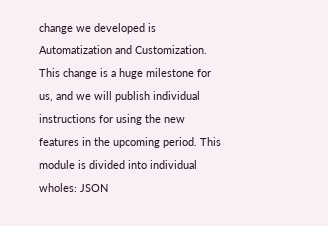change we developed is Automatization and Customization. This change is a huge milestone for us, and we will publish individual instructions for using the new features in the upcoming period. This module is divided into individual wholes: JSON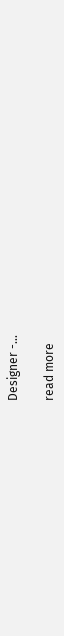Designer -...

read more